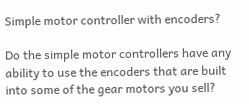Simple motor controller with encoders?

Do the simple motor controllers have any ability to use the encoders that are built into some of the gear motors you sell?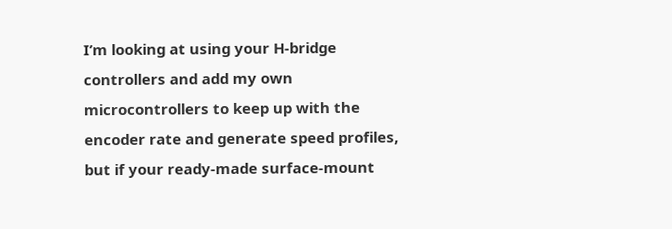I’m looking at using your H-bridge controllers and add my own microcontrollers to keep up with the encoder rate and generate speed profiles, but if your ready-made surface-mount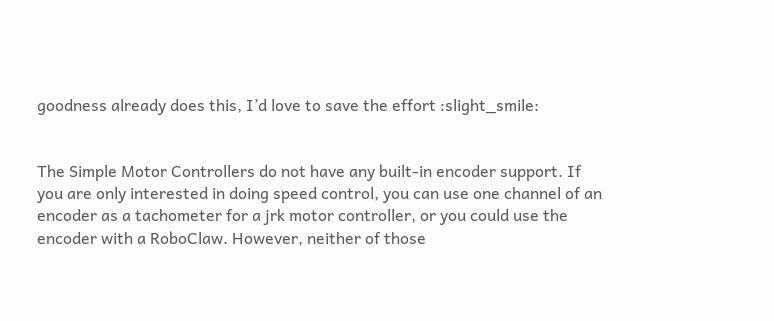goodness already does this, I’d love to save the effort :slight_smile:


The Simple Motor Controllers do not have any built-in encoder support. If you are only interested in doing speed control, you can use one channel of an encoder as a tachometer for a jrk motor controller, or you could use the encoder with a RoboClaw. However, neither of those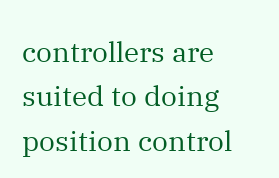controllers are suited to doing position control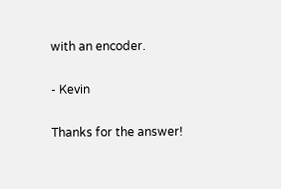with an encoder.

- Kevin

Thanks for the answer!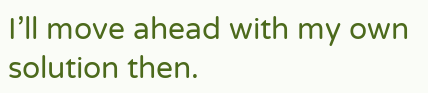I’ll move ahead with my own solution then.